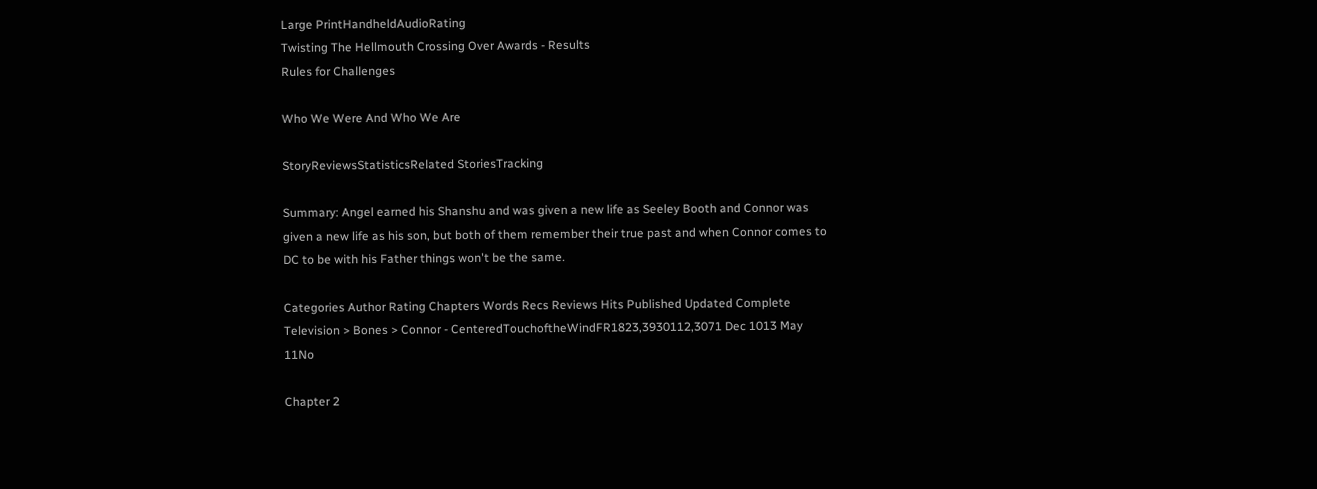Large PrintHandheldAudioRating
Twisting The Hellmouth Crossing Over Awards - Results
Rules for Challenges

Who We Were And Who We Are

StoryReviewsStatisticsRelated StoriesTracking

Summary: Angel earned his Shanshu and was given a new life as Seeley Booth and Connor was given a new life as his son, but both of them remember their true past and when Connor comes to DC to be with his Father things won't be the same.

Categories Author Rating Chapters Words Recs Reviews Hits Published Updated Complete
Television > Bones > Connor - CenteredTouchoftheWindFR1823,3930112,3071 Dec 1013 May 11No

Chapter 2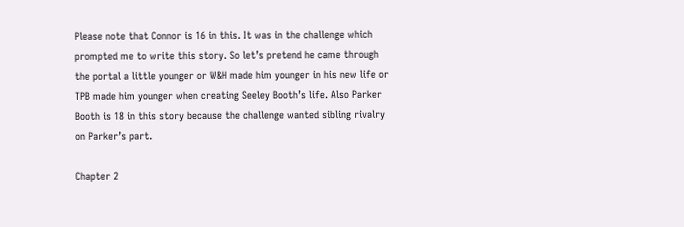Please note that Connor is 16 in this. It was in the challenge which prompted me to write this story. So let’s pretend he came through the portal a little younger or W&H made him younger in his new life or TPB made him younger when creating Seeley Booth’s life. Also Parker Booth is 18 in this story because the challenge wanted sibling rivalry on Parker’s part.

Chapter 2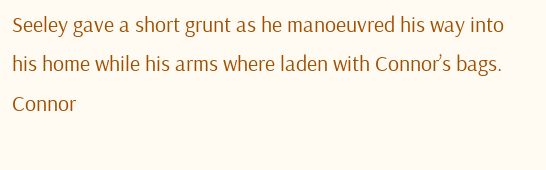Seeley gave a short grunt as he manoeuvred his way into his home while his arms where laden with Connor’s bags. Connor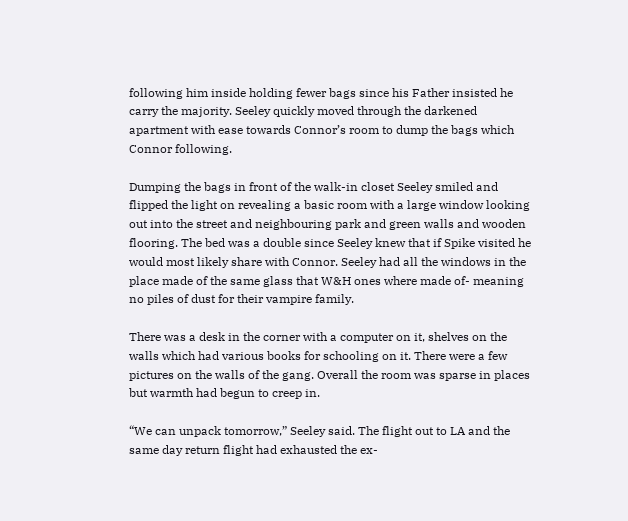following him inside holding fewer bags since his Father insisted he carry the majority. Seeley quickly moved through the darkened apartment with ease towards Connor’s room to dump the bags which Connor following.

Dumping the bags in front of the walk-in closet Seeley smiled and flipped the light on revealing a basic room with a large window looking out into the street and neighbouring park and green walls and wooden flooring. The bed was a double since Seeley knew that if Spike visited he would most likely share with Connor. Seeley had all the windows in the place made of the same glass that W&H ones where made of- meaning no piles of dust for their vampire family.

There was a desk in the corner with a computer on it, shelves on the walls which had various books for schooling on it. There were a few pictures on the walls of the gang. Overall the room was sparse in places but warmth had begun to creep in.

“We can unpack tomorrow,” Seeley said. The flight out to LA and the same day return flight had exhausted the ex-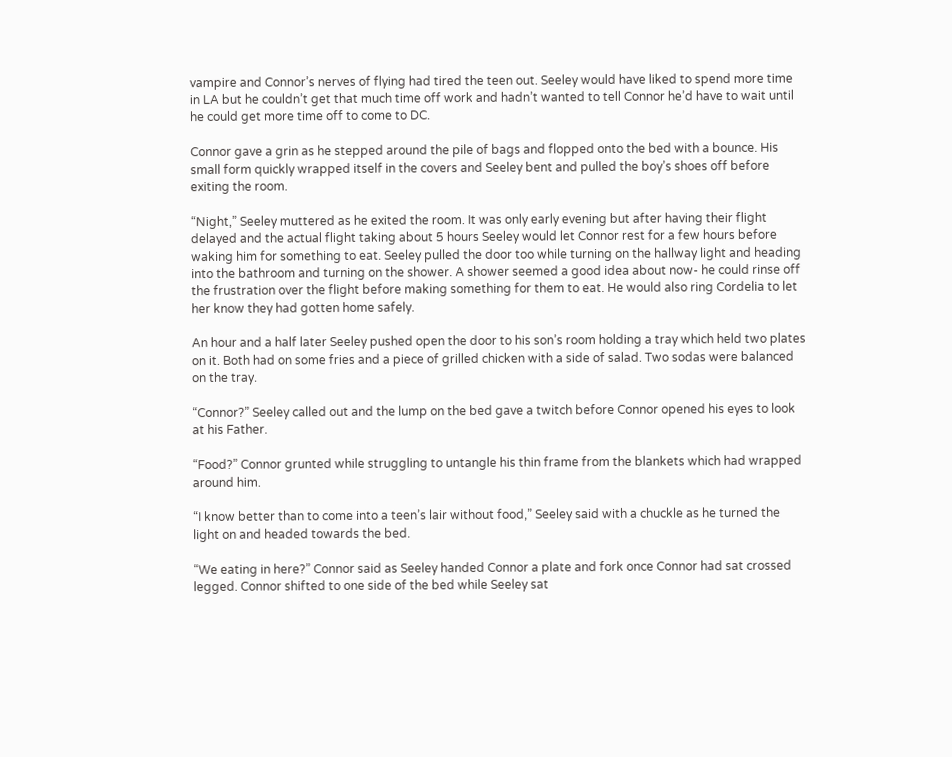vampire and Connor’s nerves of flying had tired the teen out. Seeley would have liked to spend more time in LA but he couldn’t get that much time off work and hadn’t wanted to tell Connor he’d have to wait until he could get more time off to come to DC.

Connor gave a grin as he stepped around the pile of bags and flopped onto the bed with a bounce. His small form quickly wrapped itself in the covers and Seeley bent and pulled the boy’s shoes off before exiting the room.

“Night,” Seeley muttered as he exited the room. It was only early evening but after having their flight delayed and the actual flight taking about 5 hours Seeley would let Connor rest for a few hours before waking him for something to eat. Seeley pulled the door too while turning on the hallway light and heading into the bathroom and turning on the shower. A shower seemed a good idea about now- he could rinse off the frustration over the flight before making something for them to eat. He would also ring Cordelia to let her know they had gotten home safely.

An hour and a half later Seeley pushed open the door to his son’s room holding a tray which held two plates on it. Both had on some fries and a piece of grilled chicken with a side of salad. Two sodas were balanced on the tray.

“Connor?” Seeley called out and the lump on the bed gave a twitch before Connor opened his eyes to look at his Father.

“Food?” Connor grunted while struggling to untangle his thin frame from the blankets which had wrapped around him.

“I know better than to come into a teen’s lair without food,” Seeley said with a chuckle as he turned the light on and headed towards the bed.

“We eating in here?” Connor said as Seeley handed Connor a plate and fork once Connor had sat crossed legged. Connor shifted to one side of the bed while Seeley sat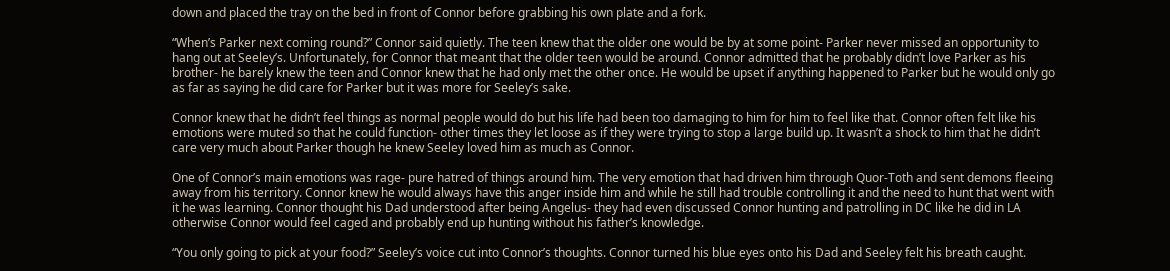down and placed the tray on the bed in front of Connor before grabbing his own plate and a fork.

“When’s Parker next coming round?” Connor said quietly. The teen knew that the older one would be by at some point- Parker never missed an opportunity to hang out at Seeley’s. Unfortunately, for Connor that meant that the older teen would be around. Connor admitted that he probably didn’t love Parker as his brother- he barely knew the teen and Connor knew that he had only met the other once. He would be upset if anything happened to Parker but he would only go as far as saying he did care for Parker but it was more for Seeley’s sake.

Connor knew that he didn’t feel things as normal people would do but his life had been too damaging to him for him to feel like that. Connor often felt like his emotions were muted so that he could function- other times they let loose as if they were trying to stop a large build up. It wasn’t a shock to him that he didn’t care very much about Parker though he knew Seeley loved him as much as Connor.

One of Connor’s main emotions was rage- pure hatred of things around him. The very emotion that had driven him through Quor-Toth and sent demons fleeing away from his territory. Connor knew he would always have this anger inside him and while he still had trouble controlling it and the need to hunt that went with it he was learning. Connor thought his Dad understood after being Angelus- they had even discussed Connor hunting and patrolling in DC like he did in LA otherwise Connor would feel caged and probably end up hunting without his father’s knowledge.

“You only going to pick at your food?” Seeley’s voice cut into Connor’s thoughts. Connor turned his blue eyes onto his Dad and Seeley felt his breath caught.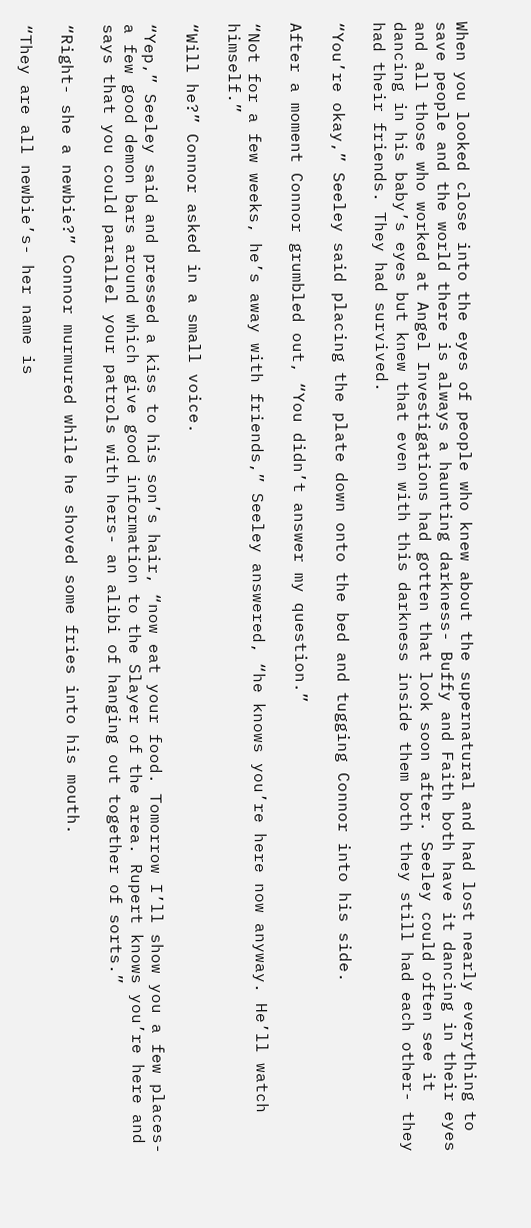When you looked close into the eyes of people who knew about the supernatural and had lost nearly everything to save people and the world there is always a haunting darkness- Buffy and Faith both have it dancing in their eyes and all those who worked at Angel Investigations had gotten that look soon after. Seeley could often see it dancing in his baby’s eyes but knew that even with this darkness inside them both they still had each other- they had their friends. They had survived.

“You’re okay,” Seeley said placing the plate down onto the bed and tugging Connor into his side.

After a moment Connor grumbled out, “You didn’t answer my question.”

“Not for a few weeks, he’s away with friends,” Seeley answered, “he knows you’re here now anyway. He’ll watch himself.”

“Will he?” Connor asked in a small voice.

“Yep,” Seeley said and pressed a kiss to his son’s hair, “now eat your food. Tomorrow I’ll show you a few places- a few good demon bars around which give good information to the Slayer of the area. Rupert knows you’re here and says that you could parallel your patrols with hers- an alibi of hanging out together of sorts.”

“Right- she a newbie?” Connor murmured while he shoved some fries into his mouth.

“They are all newbie’s- her name is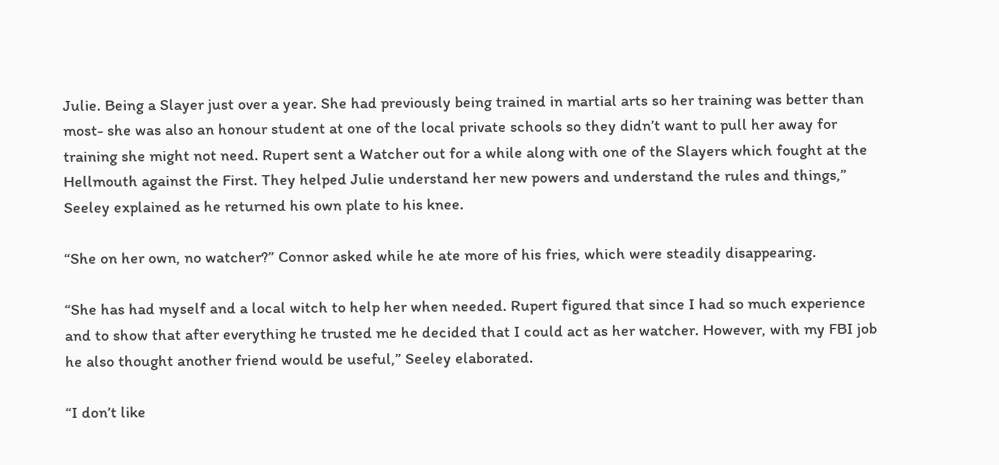Julie. Being a Slayer just over a year. She had previously being trained in martial arts so her training was better than most- she was also an honour student at one of the local private schools so they didn’t want to pull her away for training she might not need. Rupert sent a Watcher out for a while along with one of the Slayers which fought at the Hellmouth against the First. They helped Julie understand her new powers and understand the rules and things,” Seeley explained as he returned his own plate to his knee.

“She on her own, no watcher?” Connor asked while he ate more of his fries, which were steadily disappearing.

“She has had myself and a local witch to help her when needed. Rupert figured that since I had so much experience and to show that after everything he trusted me he decided that I could act as her watcher. However, with my FBI job he also thought another friend would be useful,” Seeley elaborated.

“I don’t like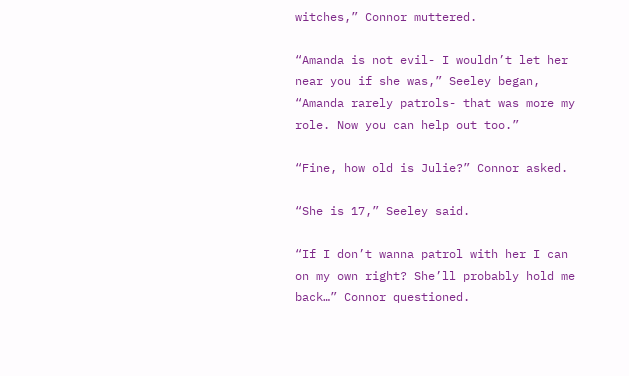witches,” Connor muttered.

“Amanda is not evil- I wouldn’t let her near you if she was,” Seeley began, “Amanda rarely patrols- that was more my role. Now you can help out too.”

“Fine, how old is Julie?” Connor asked.

“She is 17,” Seeley said.

“If I don’t wanna patrol with her I can on my own right? She’ll probably hold me back…” Connor questioned.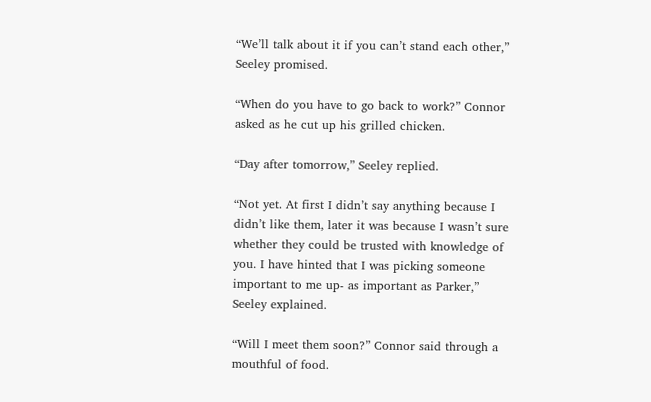“We’ll talk about it if you can’t stand each other,” Seeley promised.

“When do you have to go back to work?” Connor asked as he cut up his grilled chicken.

“Day after tomorrow,” Seeley replied.

“Not yet. At first I didn’t say anything because I didn’t like them, later it was because I wasn’t sure whether they could be trusted with knowledge of you. I have hinted that I was picking someone important to me up- as important as Parker,” Seeley explained.

“Will I meet them soon?” Connor said through a mouthful of food.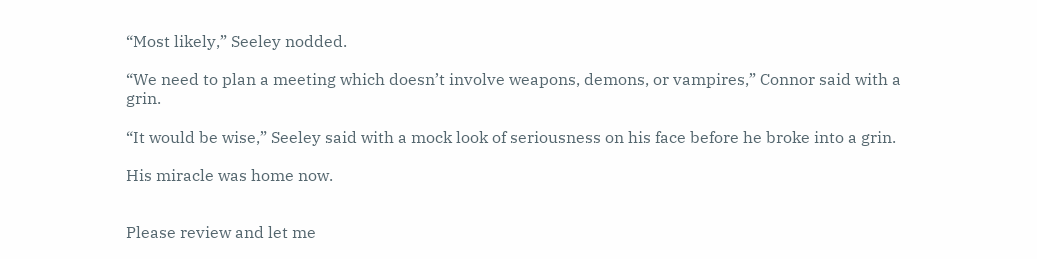“Most likely,” Seeley nodded.

“We need to plan a meeting which doesn’t involve weapons, demons, or vampires,” Connor said with a grin.

“It would be wise,” Seeley said with a mock look of seriousness on his face before he broke into a grin.

His miracle was home now.


Please review and let me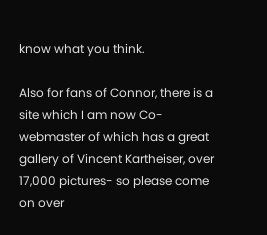know what you think.

Also for fans of Connor, there is a site which I am now Co-webmaster of which has a great gallery of Vincent Kartheiser, over 17,000 pictures- so please come on over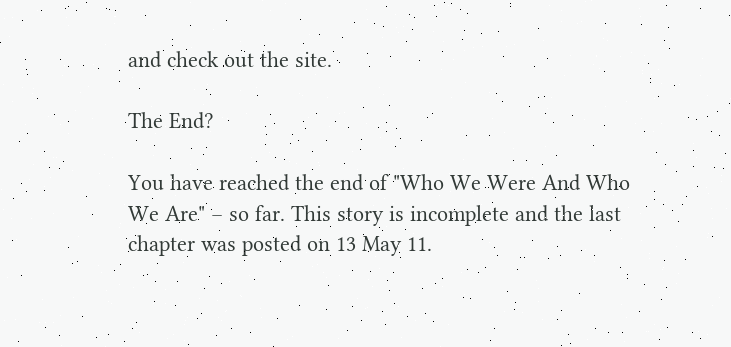and check out the site.

The End?

You have reached the end of "Who We Were And Who We Are" – so far. This story is incomplete and the last chapter was posted on 13 May 11.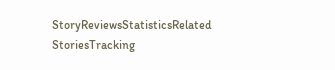StoryReviewsStatisticsRelated StoriesTracking